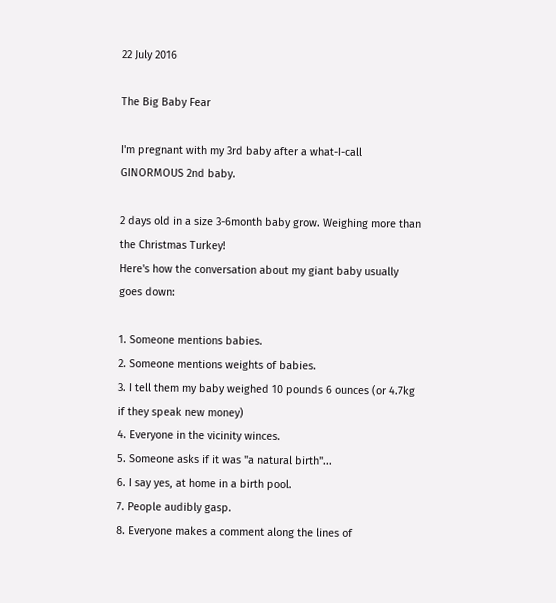22 July 2016

The Big Baby Fear

I'm pregnant with my 3rd baby after a what-I-call GINORMOUS 2nd baby.

2 days old in a size 3-6month baby grow. Weighing more than the Christmas Turkey!
Here's how the conversation about my giant baby usually goes down:

1. Someone mentions babies.
2. Someone mentions weights of babies.
3. I tell them my baby weighed 10 pounds 6 ounces (or 4.7kg if they speak new money)
4. Everyone in the vicinity winces.
5. Someone asks if it was "a natural birth"...
6. I say yes, at home in a birth pool.
7. People audibly gasp.
8. Everyone makes a comment along the lines of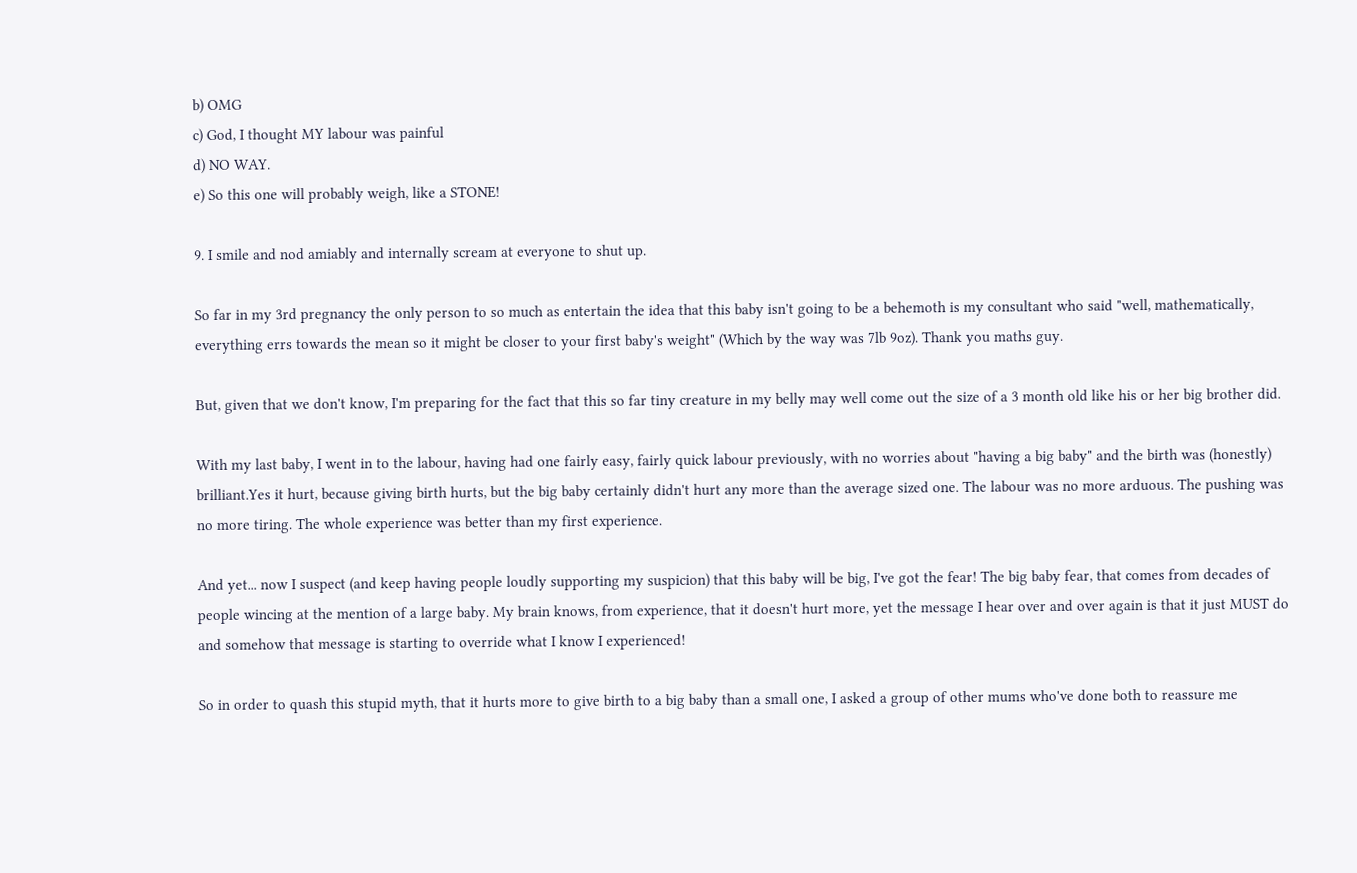b) OMG
c) God, I thought MY labour was painful
d) NO WAY.
e) So this one will probably weigh, like a STONE!

9. I smile and nod amiably and internally scream at everyone to shut up.

So far in my 3rd pregnancy the only person to so much as entertain the idea that this baby isn't going to be a behemoth is my consultant who said "well, mathematically, everything errs towards the mean so it might be closer to your first baby's weight" (Which by the way was 7lb 9oz). Thank you maths guy.

But, given that we don't know, I'm preparing for the fact that this so far tiny creature in my belly may well come out the size of a 3 month old like his or her big brother did.

With my last baby, I went in to the labour, having had one fairly easy, fairly quick labour previously, with no worries about "having a big baby" and the birth was (honestly) brilliant.Yes it hurt, because giving birth hurts, but the big baby certainly didn't hurt any more than the average sized one. The labour was no more arduous. The pushing was no more tiring. The whole experience was better than my first experience.

And yet... now I suspect (and keep having people loudly supporting my suspicion) that this baby will be big, I've got the fear! The big baby fear, that comes from decades of people wincing at the mention of a large baby. My brain knows, from experience, that it doesn't hurt more, yet the message I hear over and over again is that it just MUST do and somehow that message is starting to override what I know I experienced!

So in order to quash this stupid myth, that it hurts more to give birth to a big baby than a small one, I asked a group of other mums who've done both to reassure me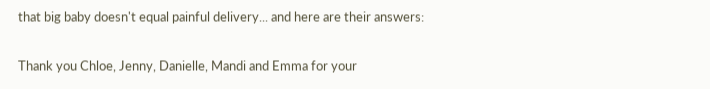that big baby doesn't equal painful delivery... and here are their answers:

Thank you Chloe, Jenny, Danielle, Mandi and Emma for your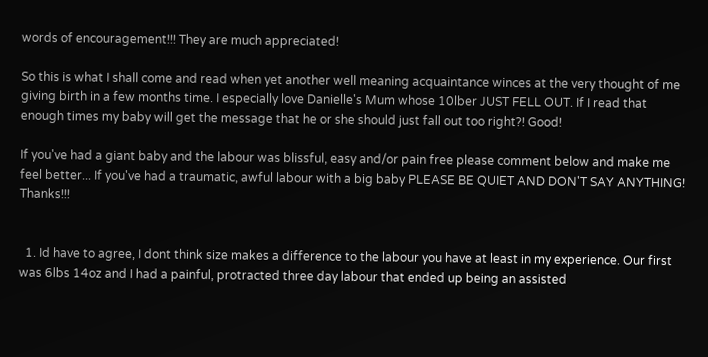words of encouragement!!! They are much appreciated!

So this is what I shall come and read when yet another well meaning acquaintance winces at the very thought of me giving birth in a few months time. I especially love Danielle's Mum whose 10lber JUST FELL OUT. If I read that enough times my baby will get the message that he or she should just fall out too right?! Good!

If you've had a giant baby and the labour was blissful, easy and/or pain free please comment below and make me feel better... If you've had a traumatic, awful labour with a big baby PLEASE BE QUIET AND DON'T SAY ANYTHING! Thanks!!!


  1. Id have to agree, I dont think size makes a difference to the labour you have at least in my experience. Our first was 6lbs 14oz and I had a painful, protracted three day labour that ended up being an assisted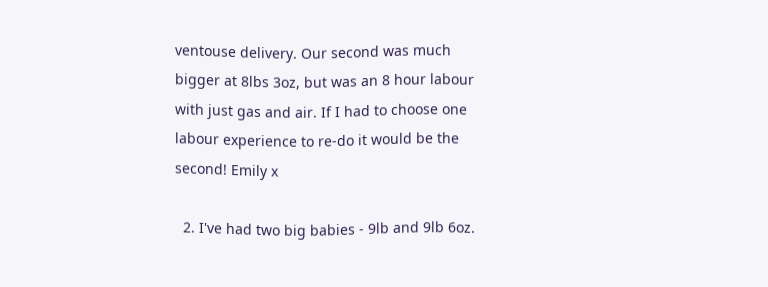ventouse delivery. Our second was much bigger at 8lbs 3oz, but was an 8 hour labour with just gas and air. If I had to choose one labour experience to re-do it would be the second! Emily x

  2. I've had two big babies - 9lb and 9lb 6oz.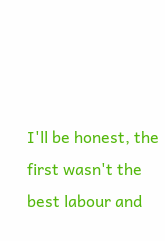I'll be honest, the first wasn't the best labour and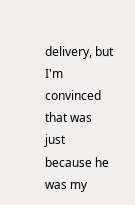delivery, but I'm convinced that was just because he was my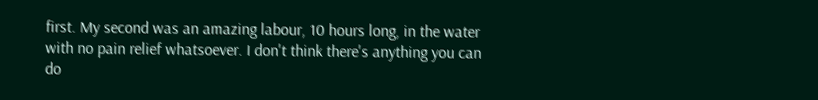first. My second was an amazing labour, 10 hours long, in the water with no pain relief whatsoever. I don't think there's anything you can do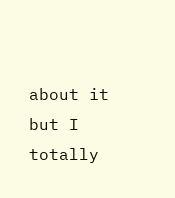about it but I totally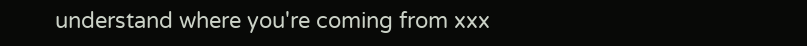understand where you're coming from xxx